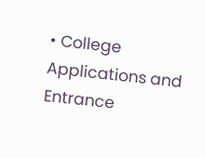• College Applications and Entrance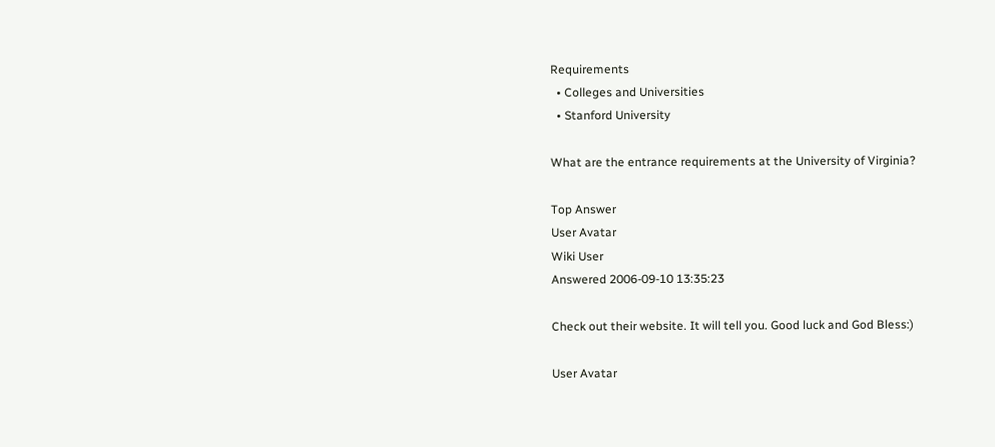Requirements
  • Colleges and Universities
  • Stanford University

What are the entrance requirements at the University of Virginia?

Top Answer
User Avatar
Wiki User
Answered 2006-09-10 13:35:23

Check out their website. It will tell you. Good luck and God Bless:)

User Avatar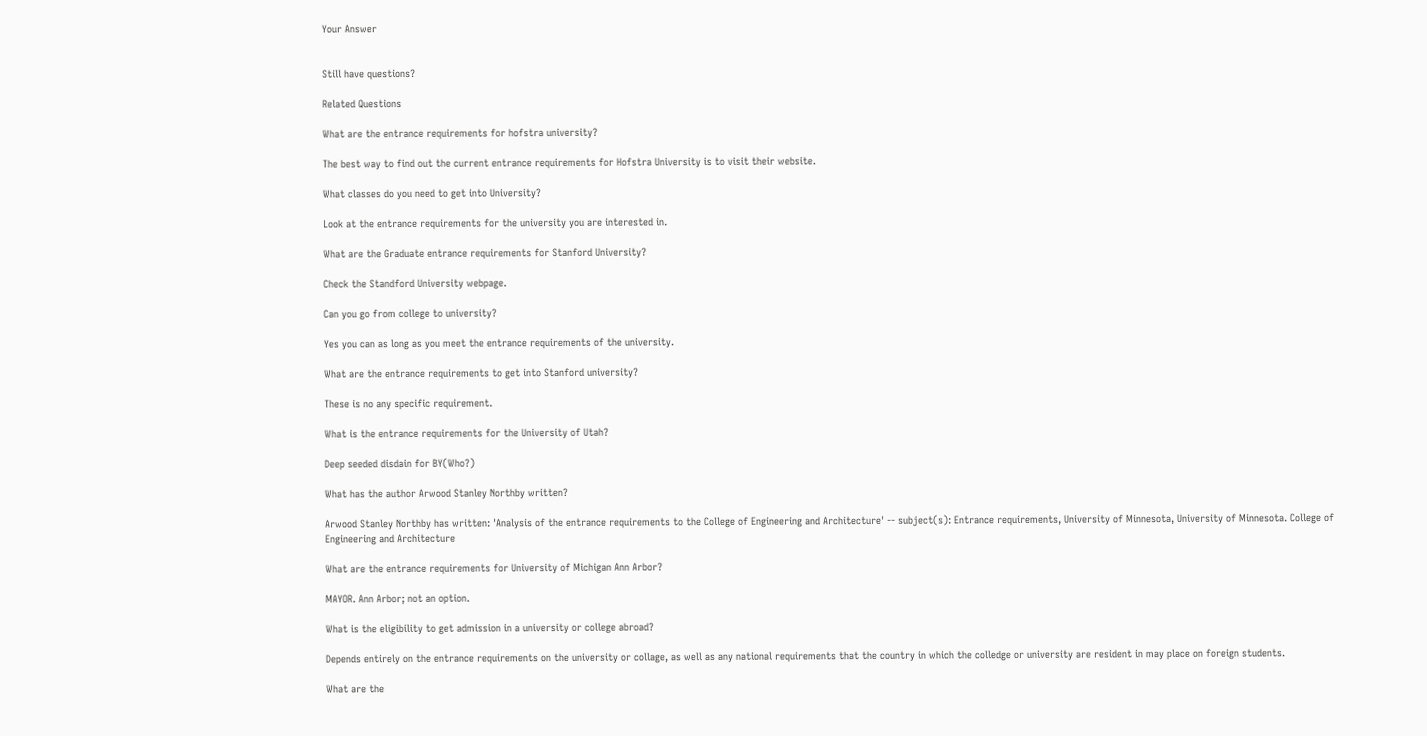Your Answer


Still have questions?

Related Questions

What are the entrance requirements for hofstra university?

The best way to find out the current entrance requirements for Hofstra University is to visit their website.

What classes do you need to get into University?

Look at the entrance requirements for the university you are interested in.

What are the Graduate entrance requirements for Stanford University?

Check the Standford University webpage.

Can you go from college to university?

Yes you can as long as you meet the entrance requirements of the university.

What are the entrance requirements to get into Stanford university?

These is no any specific requirement.

What is the entrance requirements for the University of Utah?

Deep seeded disdain for BY(Who?)

What has the author Arwood Stanley Northby written?

Arwood Stanley Northby has written: 'Analysis of the entrance requirements to the College of Engineering and Architecture' -- subject(s): Entrance requirements, University of Minnesota, University of Minnesota. College of Engineering and Architecture

What are the entrance requirements for University of Michigan Ann Arbor?

MAYOR. Ann Arbor; not an option.

What is the eligibility to get admission in a university or college abroad?

Depends entirely on the entrance requirements on the university or collage, as well as any national requirements that the country in which the colledge or university are resident in may place on foreign students.

What are the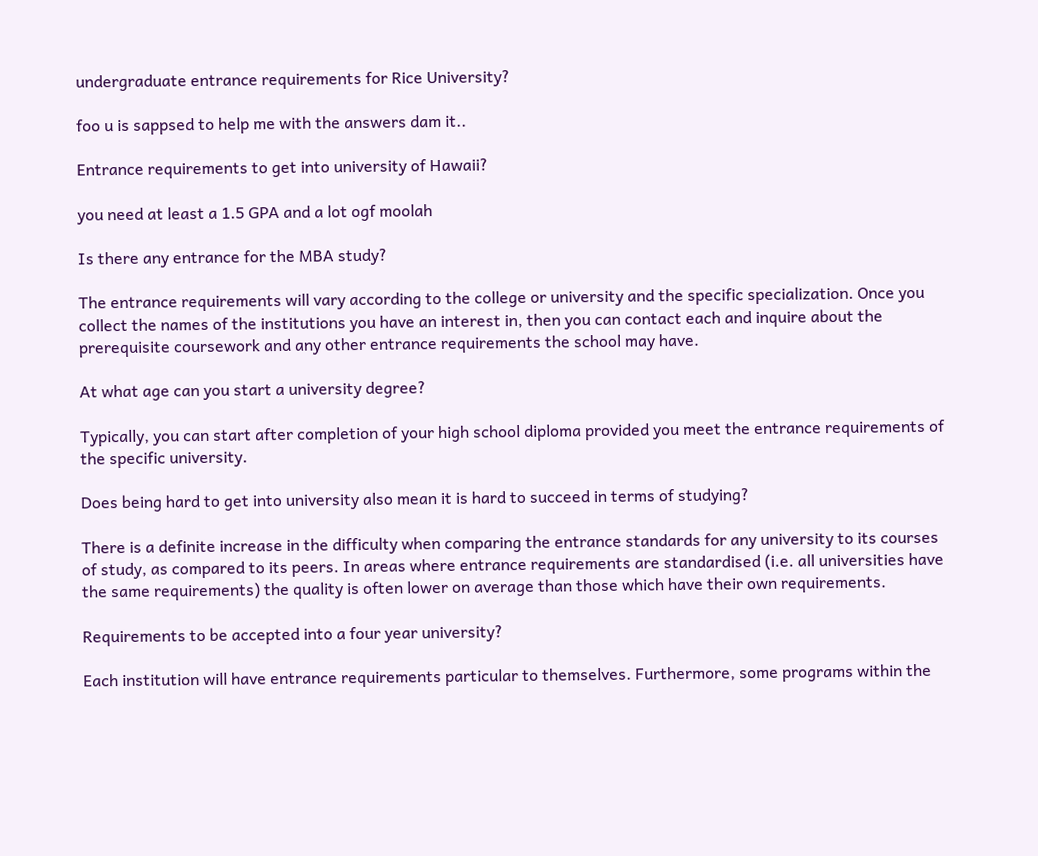undergraduate entrance requirements for Rice University?

foo u is sappsed to help me with the answers dam it..

Entrance requirements to get into university of Hawaii?

you need at least a 1.5 GPA and a lot ogf moolah

Is there any entrance for the MBA study?

The entrance requirements will vary according to the college or university and the specific specialization. Once you collect the names of the institutions you have an interest in, then you can contact each and inquire about the prerequisite coursework and any other entrance requirements the school may have.

At what age can you start a university degree?

Typically, you can start after completion of your high school diploma provided you meet the entrance requirements of the specific university.

Does being hard to get into university also mean it is hard to succeed in terms of studying?

There is a definite increase in the difficulty when comparing the entrance standards for any university to its courses of study, as compared to its peers. In areas where entrance requirements are standardised (i.e. all universities have the same requirements) the quality is often lower on average than those which have their own requirements.

Requirements to be accepted into a four year university?

Each institution will have entrance requirements particular to themselves. Furthermore, some programs within the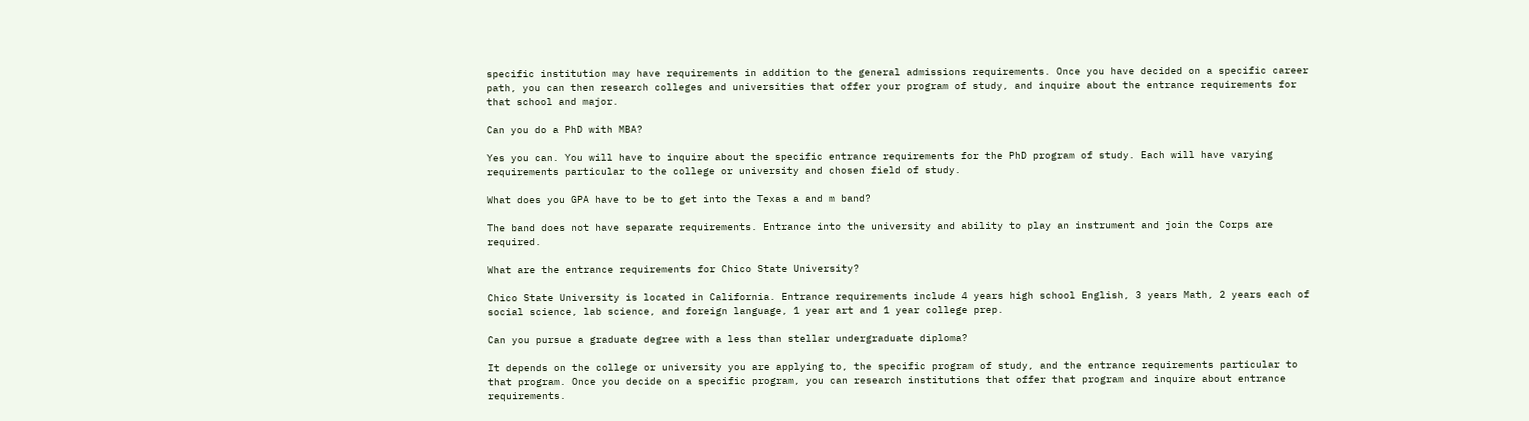specific institution may have requirements in addition to the general admissions requirements. Once you have decided on a specific career path, you can then research colleges and universities that offer your program of study, and inquire about the entrance requirements for that school and major.

Can you do a PhD with MBA?

Yes you can. You will have to inquire about the specific entrance requirements for the PhD program of study. Each will have varying requirements particular to the college or university and chosen field of study.

What does you GPA have to be to get into the Texas a and m band?

The band does not have separate requirements. Entrance into the university and ability to play an instrument and join the Corps are required.

What are the entrance requirements for Chico State University?

Chico State University is located in California. Entrance requirements include 4 years high school English, 3 years Math, 2 years each of social science, lab science, and foreign language, 1 year art and 1 year college prep.

Can you pursue a graduate degree with a less than stellar undergraduate diploma?

It depends on the college or university you are applying to, the specific program of study, and the entrance requirements particular to that program. Once you decide on a specific program, you can research institutions that offer that program and inquire about entrance requirements.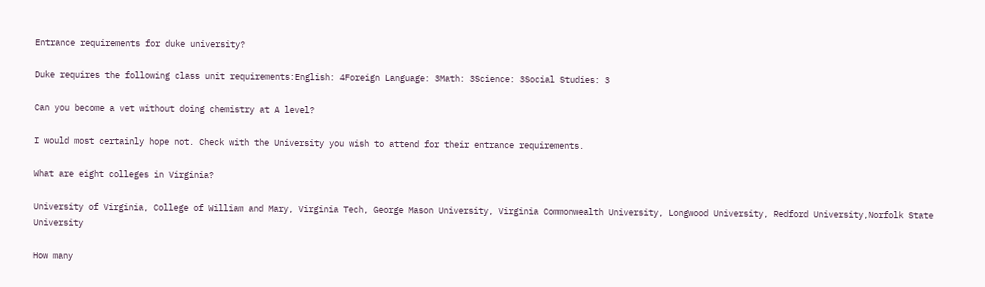Entrance requirements for duke university?

Duke requires the following class unit requirements:English: 4Foreign Language: 3Math: 3Science: 3Social Studies: 3

Can you become a vet without doing chemistry at A level?

I would most certainly hope not. Check with the University you wish to attend for their entrance requirements.

What are eight colleges in Virginia?

University of Virginia, College of William and Mary, Virginia Tech, George Mason University, Virginia Commonwealth University, Longwood University, Redford University,Norfolk State University

How many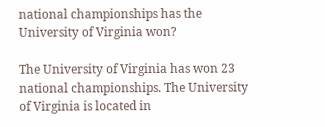national championships has the University of Virginia won?

The University of Virginia has won 23 national championships. The University of Virginia is located in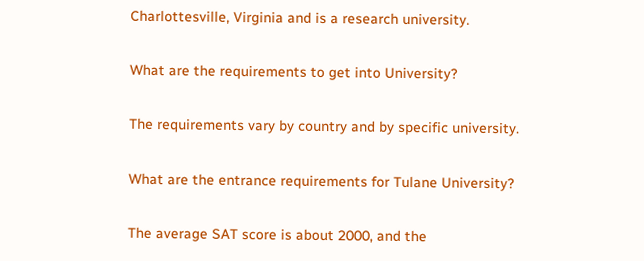Charlottesville, Virginia and is a research university.

What are the requirements to get into University?

The requirements vary by country and by specific university.

What are the entrance requirements for Tulane University?

The average SAT score is about 2000, and the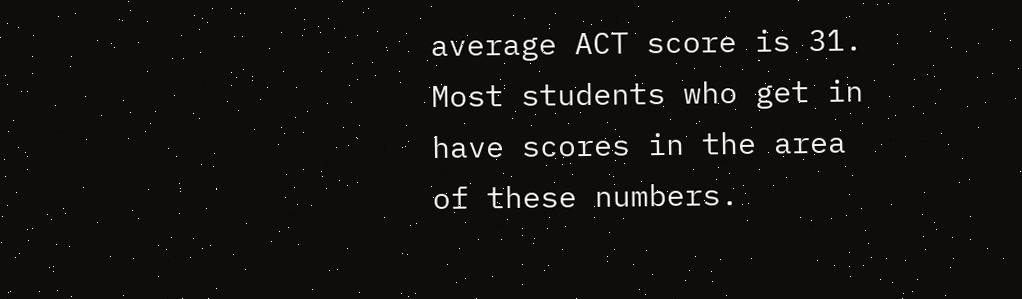average ACT score is 31. Most students who get in have scores in the area of these numbers.